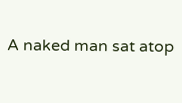A naked man sat atop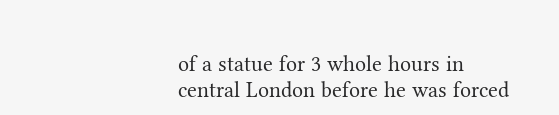of a statue for 3 whole hours in central London before he was forced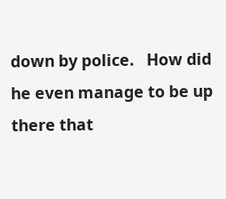down by police.   How did he even manage to be up there that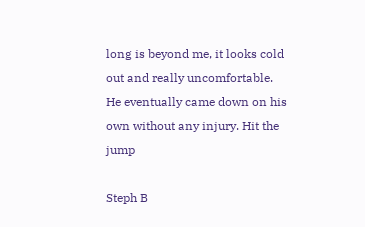long is beyond me, it looks cold out and really uncomfortable.  He eventually came down on his own without any injury. Hit the jump

Steph B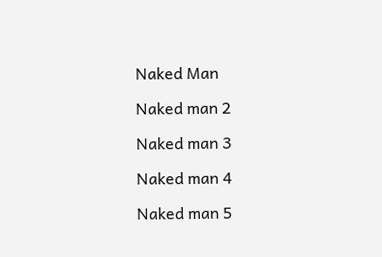Naked Man

Naked man 2

Naked man 3

Naked man 4

Naked man 5